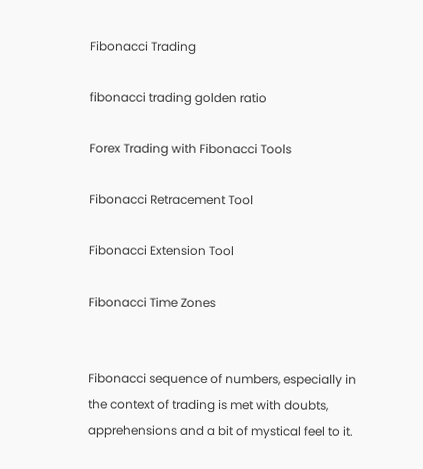Fibonacci Trading

fibonacci trading golden ratio

Forex Trading with Fibonacci Tools

Fibonacci Retracement Tool

Fibonacci Extension Tool

Fibonacci Time Zones


Fibonacci sequence of numbers, especially in the context of trading is met with doubts, apprehensions and a bit of mystical feel to it.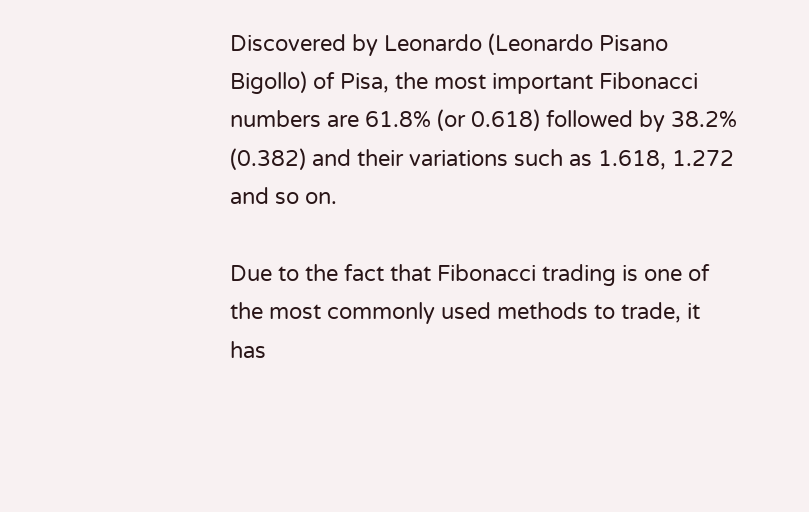Discovered by Leonardo (Leonardo Pisano Bigollo) of Pisa, the most important Fibonacci numbers are 61.8% (or 0.618) followed by 38.2% (0.382) and their variations such as 1.618, 1.272 and so on.

Due to the fact that Fibonacci trading is one of the most commonly used methods to trade, it has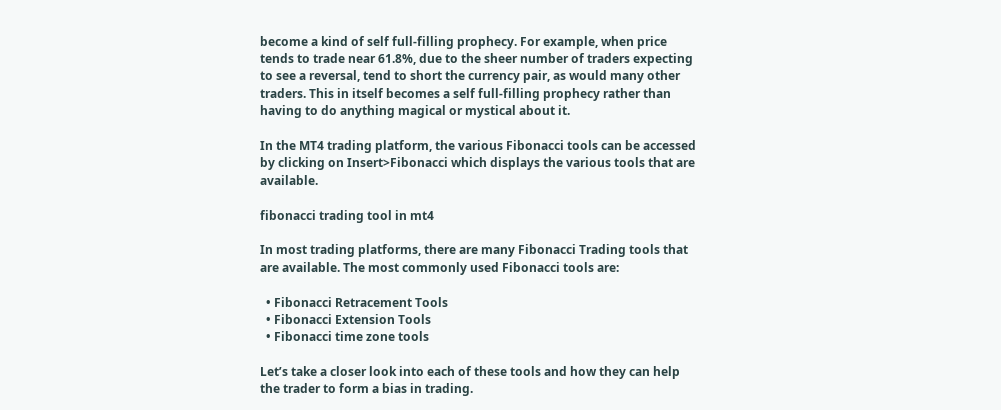become a kind of self full-filling prophecy. For example, when price tends to trade near 61.8%, due to the sheer number of traders expecting to see a reversal, tend to short the currency pair, as would many other traders. This in itself becomes a self full-filling prophecy rather than having to do anything magical or mystical about it.

In the MT4 trading platform, the various Fibonacci tools can be accessed by clicking on Insert>Fibonacci which displays the various tools that are available.

fibonacci trading tool in mt4

In most trading platforms, there are many Fibonacci Trading tools that are available. The most commonly used Fibonacci tools are:

  • Fibonacci Retracement Tools
  • Fibonacci Extension Tools
  • Fibonacci time zone tools

Let’s take a closer look into each of these tools and how they can help the trader to form a bias in trading.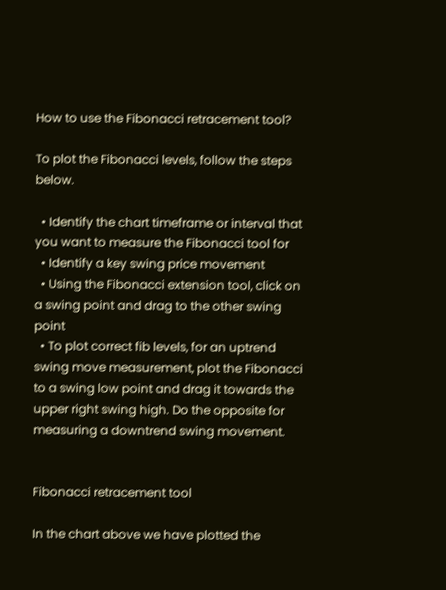How to use the Fibonacci retracement tool?

To plot the Fibonacci levels, follow the steps below.

  • Identify the chart timeframe or interval that you want to measure the Fibonacci tool for
  • Identify a key swing price movement
  • Using the Fibonacci extension tool, click on a swing point and drag to the other swing point
  • To plot correct fib levels, for an uptrend swing move measurement, plot the Fibonacci to a swing low point and drag it towards the upper right swing high. Do the opposite for measuring a downtrend swing movement.


Fibonacci retracement tool

In the chart above we have plotted the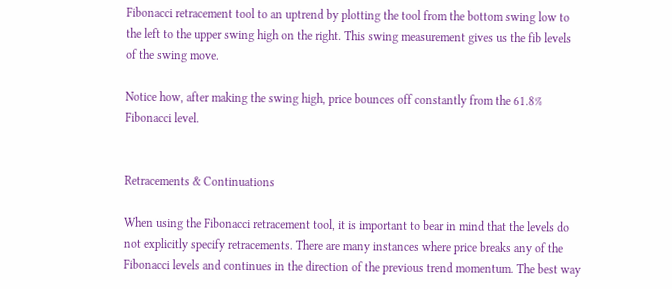Fibonacci retracement tool to an uptrend by plotting the tool from the bottom swing low to the left to the upper swing high on the right. This swing measurement gives us the fib levels of the swing move.

Notice how, after making the swing high, price bounces off constantly from the 61.8% Fibonacci level.


Retracements & Continuations

When using the Fibonacci retracement tool, it is important to bear in mind that the levels do not explicitly specify retracements. There are many instances where price breaks any of the Fibonacci levels and continues in the direction of the previous trend momentum. The best way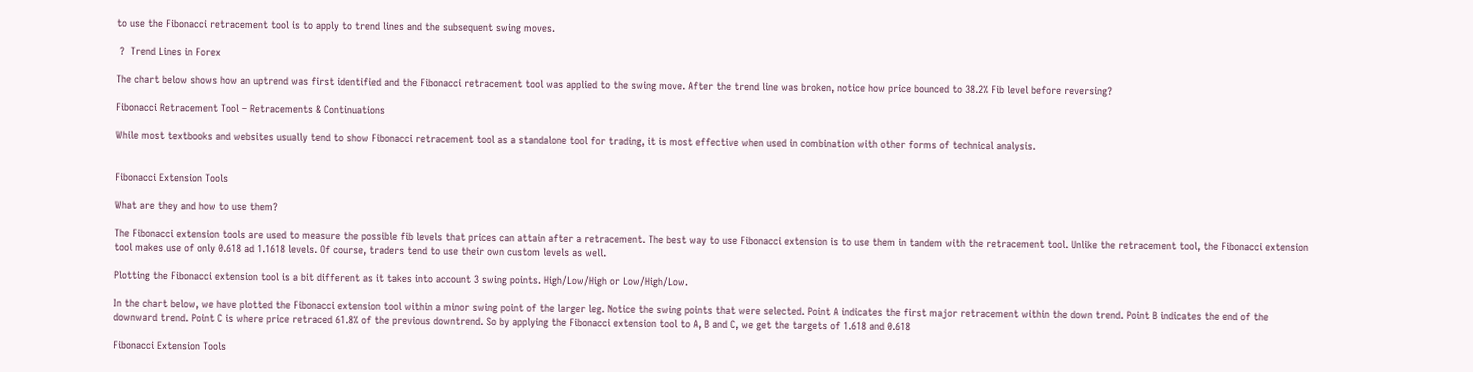to use the Fibonacci retracement tool is to apply to trend lines and the subsequent swing moves.

 ?  Trend Lines in Forex

The chart below shows how an uptrend was first identified and the Fibonacci retracement tool was applied to the swing move. After the trend line was broken, notice how price bounced to 38.2% Fib level before reversing?

Fibonacci Retracement Tool – Retracements & Continuations

While most textbooks and websites usually tend to show Fibonacci retracement tool as a standalone tool for trading, it is most effective when used in combination with other forms of technical analysis.


Fibonacci Extension Tools

What are they and how to use them?

The Fibonacci extension tools are used to measure the possible fib levels that prices can attain after a retracement. The best way to use Fibonacci extension is to use them in tandem with the retracement tool. Unlike the retracement tool, the Fibonacci extension tool makes use of only 0.618 ad 1.1618 levels. Of course, traders tend to use their own custom levels as well.

Plotting the Fibonacci extension tool is a bit different as it takes into account 3 swing points. High/Low/High or Low/High/Low.

In the chart below, we have plotted the Fibonacci extension tool within a minor swing point of the larger leg. Notice the swing points that were selected. Point A indicates the first major retracement within the down trend. Point B indicates the end of the downward trend. Point C is where price retraced 61.8% of the previous downtrend. So by applying the Fibonacci extension tool to A, B and C, we get the targets of 1.618 and 0.618

Fibonacci Extension Tools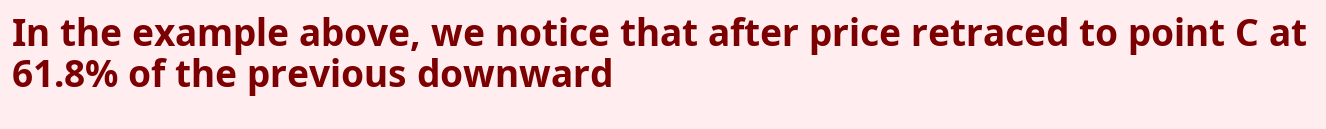In the example above, we notice that after price retraced to point C at 61.8% of the previous downward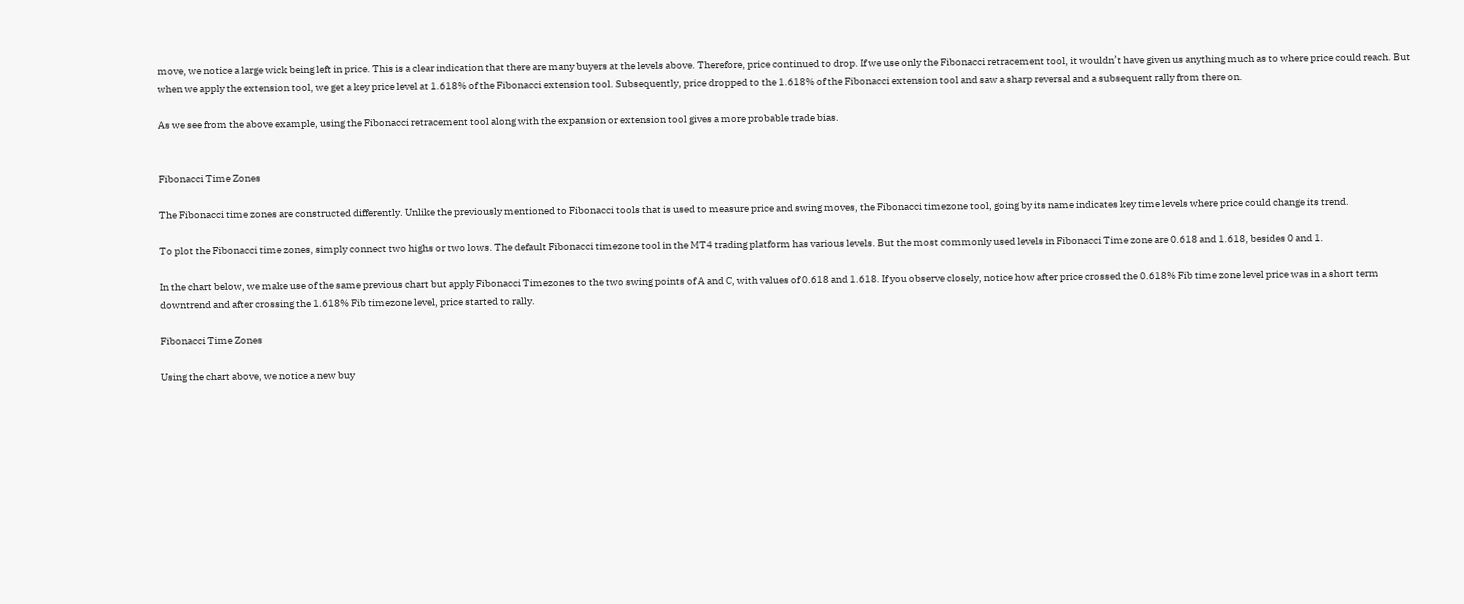move, we notice a large wick being left in price. This is a clear indication that there are many buyers at the levels above. Therefore, price continued to drop. If we use only the Fibonacci retracement tool, it wouldn’t have given us anything much as to where price could reach. But when we apply the extension tool, we get a key price level at 1.618% of the Fibonacci extension tool. Subsequently, price dropped to the 1.618% of the Fibonacci extension tool and saw a sharp reversal and a subsequent rally from there on.

As we see from the above example, using the Fibonacci retracement tool along with the expansion or extension tool gives a more probable trade bias.


Fibonacci Time Zones

The Fibonacci time zones are constructed differently. Unlike the previously mentioned to Fibonacci tools that is used to measure price and swing moves, the Fibonacci timezone tool, going by its name indicates key time levels where price could change its trend.

To plot the Fibonacci time zones, simply connect two highs or two lows. The default Fibonacci timezone tool in the MT4 trading platform has various levels. But the most commonly used levels in Fibonacci Time zone are 0.618 and 1.618, besides 0 and 1.

In the chart below, we make use of the same previous chart but apply Fibonacci Timezones to the two swing points of A and C, with values of 0.618 and 1.618. If you observe closely, notice how after price crossed the 0.618% Fib time zone level price was in a short term downtrend and after crossing the 1.618% Fib timezone level, price started to rally.

Fibonacci Time Zones

Using the chart above, we notice a new buy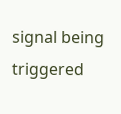signal being triggered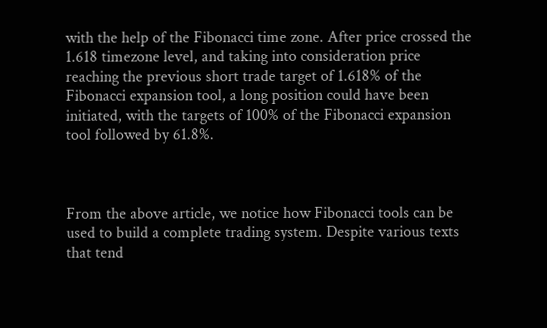with the help of the Fibonacci time zone. After price crossed the 1.618 timezone level, and taking into consideration price reaching the previous short trade target of 1.618% of the Fibonacci expansion tool, a long position could have been initiated, with the targets of 100% of the Fibonacci expansion tool followed by 61.8%.



From the above article, we notice how Fibonacci tools can be used to build a complete trading system. Despite various texts that tend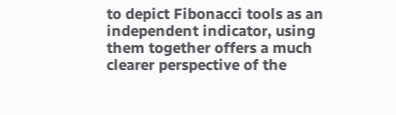to depict Fibonacci tools as an independent indicator, using them together offers a much clearer perspective of the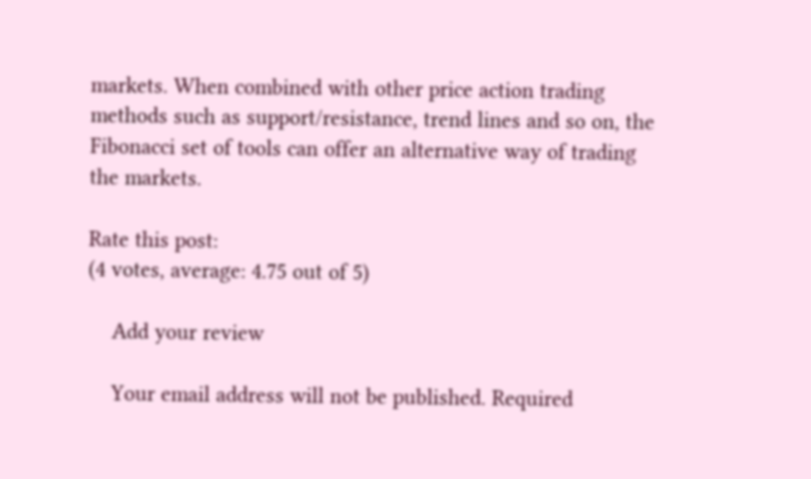markets. When combined with other price action trading methods such as support/resistance, trend lines and so on, the Fibonacci set of tools can offer an alternative way of trading the markets.

Rate this post:
(4 votes, average: 4.75 out of 5)

    Add your review

    Your email address will not be published. Required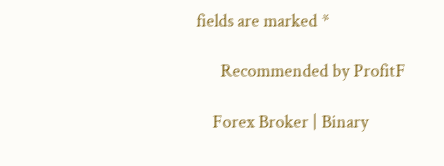fields are marked *

      Recommended by ProfitF

    Forex Broker | Binary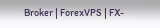Broker | ForexVPS | FX-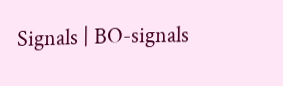Signals | BO-signals